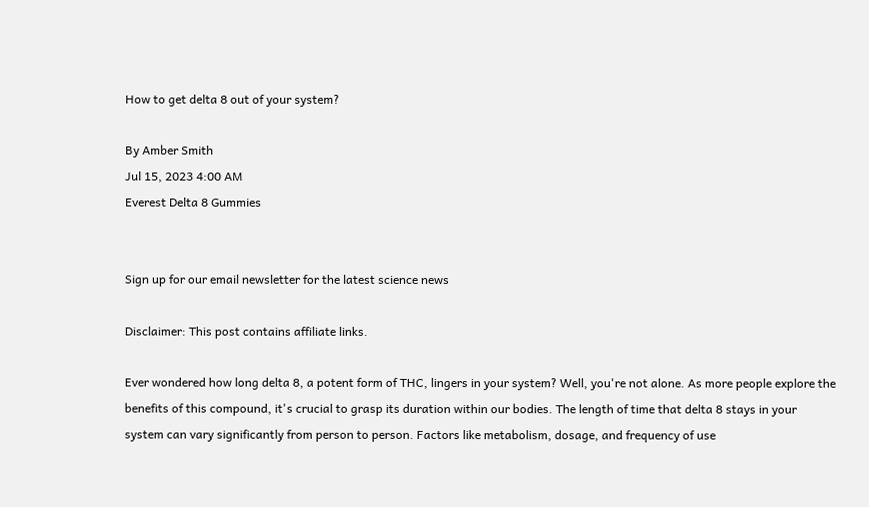How to get delta 8 out of your system?

By Amber Smith
Jul 15, 2023 4:00 AM
Everest Delta 8 Gummies


Sign up for our email newsletter for the latest science news

Disclaimer: This post contains affiliate links.

Ever wondered how long delta 8, a potent form of THC, lingers in your system? Well, you're not alone. As more people explore the benefits of this compound, it's crucial to grasp its duration within our bodies. The length of time that delta 8 stays in your system can vary significantly from person to person. Factors like metabolism, dosage, and frequency of use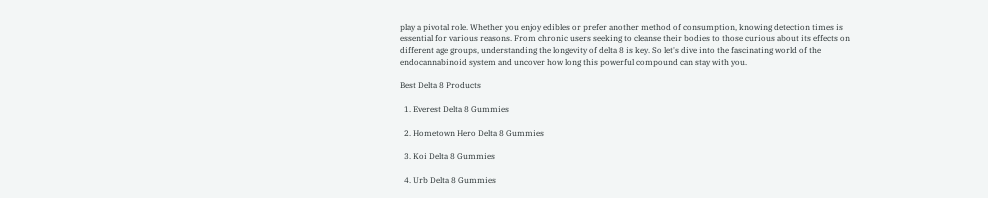play a pivotal role. Whether you enjoy edibles or prefer another method of consumption, knowing detection times is essential for various reasons. From chronic users seeking to cleanse their bodies to those curious about its effects on different age groups, understanding the longevity of delta 8 is key. So let's dive into the fascinating world of the endocannabinoid system and uncover how long this powerful compound can stay with you.

Best Delta 8 Products

  1. Everest Delta 8 Gummies

  2. Hometown Hero Delta 8 Gummies

  3. Koi Delta 8 Gummies

  4. Urb Delta 8 Gummies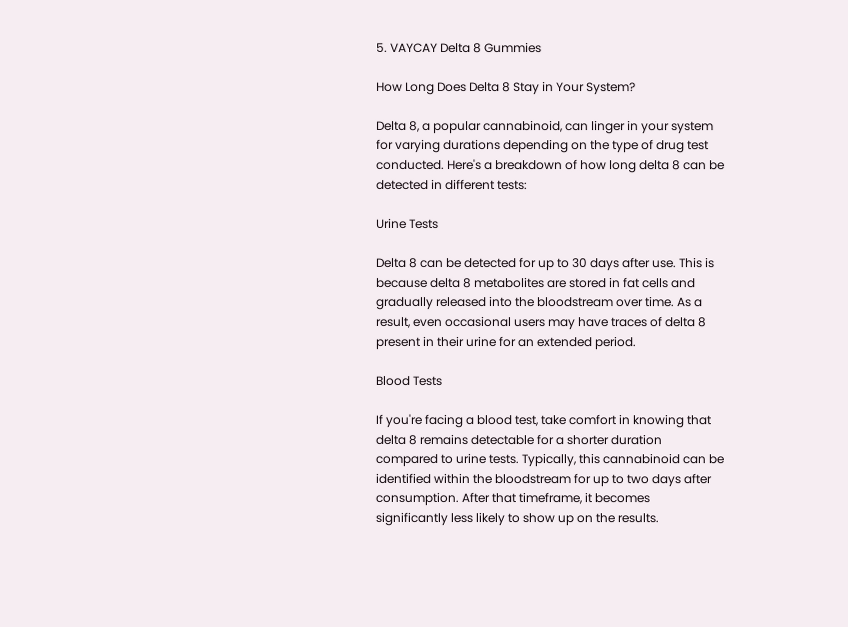5. VAYCAY Delta 8 Gummies

How Long Does Delta 8 Stay in Your System?

Delta 8, a popular cannabinoid, can linger in your system for varying durations depending on the type of drug test conducted. Here's a breakdown of how long delta 8 can be detected in different tests:

Urine Tests

Delta 8 can be detected for up to 30 days after use. This is because delta 8 metabolites are stored in fat cells and gradually released into the bloodstream over time. As a result, even occasional users may have traces of delta 8 present in their urine for an extended period.

Blood Tests

If you're facing a blood test, take comfort in knowing that delta 8 remains detectable for a shorter duration compared to urine tests. Typically, this cannabinoid can be identified within the bloodstream for up to two days after consumption. After that timeframe, it becomes significantly less likely to show up on the results.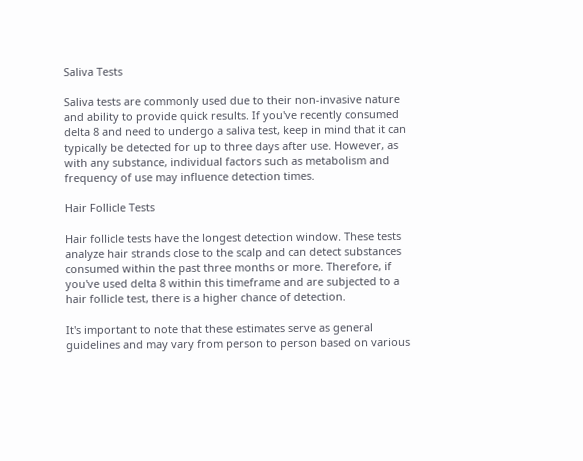Saliva Tests

Saliva tests are commonly used due to their non-invasive nature and ability to provide quick results. If you've recently consumed delta 8 and need to undergo a saliva test, keep in mind that it can typically be detected for up to three days after use. However, as with any substance, individual factors such as metabolism and frequency of use may influence detection times.

Hair Follicle Tests

Hair follicle tests have the longest detection window. These tests analyze hair strands close to the scalp and can detect substances consumed within the past three months or more. Therefore, if you've used delta 8 within this timeframe and are subjected to a hair follicle test, there is a higher chance of detection.

It's important to note that these estimates serve as general guidelines and may vary from person to person based on various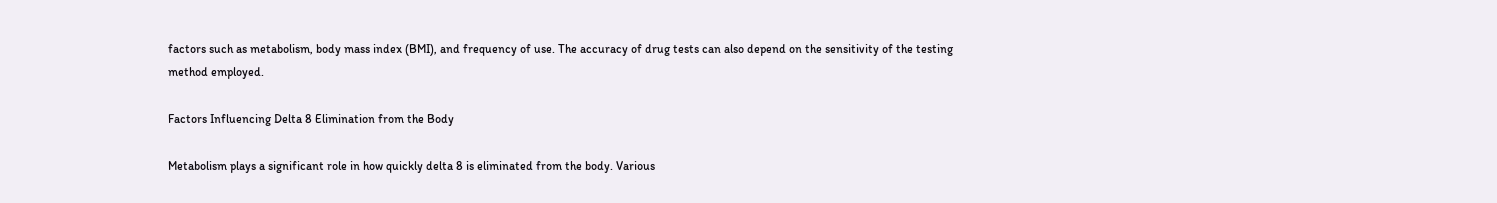factors such as metabolism, body mass index (BMI), and frequency of use. The accuracy of drug tests can also depend on the sensitivity of the testing method employed.

Factors Influencing Delta 8 Elimination from the Body

Metabolism plays a significant role in how quickly delta 8 is eliminated from the body. Various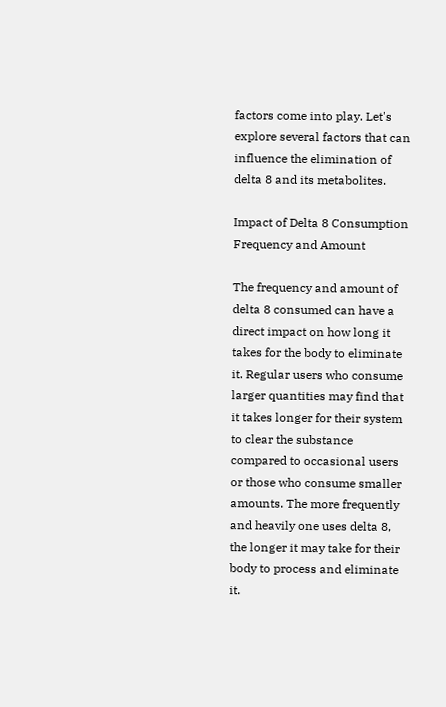factors come into play. Let's explore several factors that can influence the elimination of delta 8 and its metabolites.

Impact of Delta 8 Consumption Frequency and Amount

The frequency and amount of delta 8 consumed can have a direct impact on how long it takes for the body to eliminate it. Regular users who consume larger quantities may find that it takes longer for their system to clear the substance compared to occasional users or those who consume smaller amounts. The more frequently and heavily one uses delta 8, the longer it may take for their body to process and eliminate it.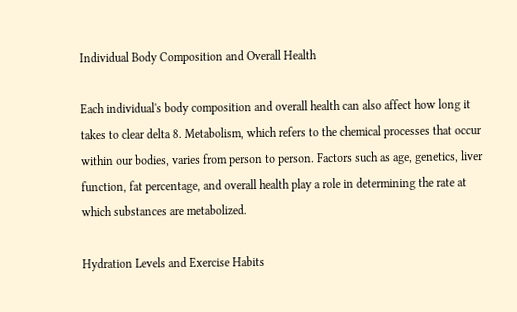Individual Body Composition and Overall Health

Each individual's body composition and overall health can also affect how long it takes to clear delta 8. Metabolism, which refers to the chemical processes that occur within our bodies, varies from person to person. Factors such as age, genetics, liver function, fat percentage, and overall health play a role in determining the rate at which substances are metabolized.

Hydration Levels and Exercise Habits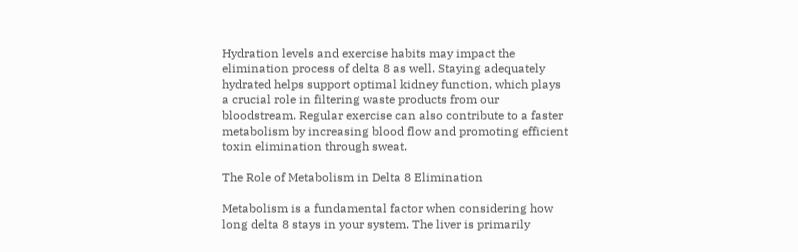Hydration levels and exercise habits may impact the elimination process of delta 8 as well. Staying adequately hydrated helps support optimal kidney function, which plays a crucial role in filtering waste products from our bloodstream. Regular exercise can also contribute to a faster metabolism by increasing blood flow and promoting efficient toxin elimination through sweat.

The Role of Metabolism in Delta 8 Elimination

Metabolism is a fundamental factor when considering how long delta 8 stays in your system. The liver is primarily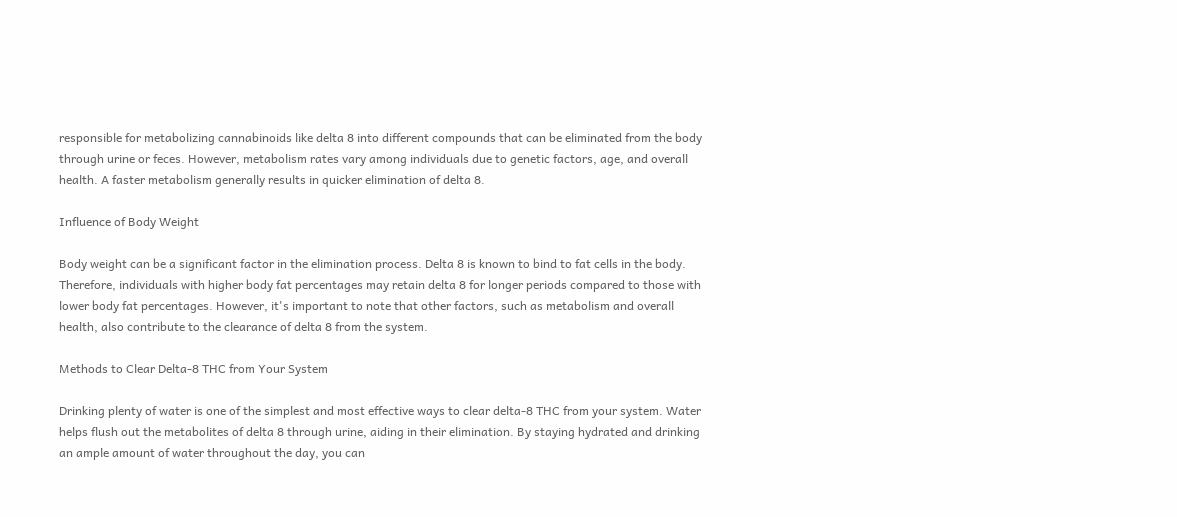responsible for metabolizing cannabinoids like delta 8 into different compounds that can be eliminated from the body through urine or feces. However, metabolism rates vary among individuals due to genetic factors, age, and overall health. A faster metabolism generally results in quicker elimination of delta 8.

Influence of Body Weight

Body weight can be a significant factor in the elimination process. Delta 8 is known to bind to fat cells in the body. Therefore, individuals with higher body fat percentages may retain delta 8 for longer periods compared to those with lower body fat percentages. However, it's important to note that other factors, such as metabolism and overall health, also contribute to the clearance of delta 8 from the system.

Methods to Clear Delta-8 THC from Your System

Drinking plenty of water is one of the simplest and most effective ways to clear delta-8 THC from your system. Water helps flush out the metabolites of delta 8 through urine, aiding in their elimination. By staying hydrated and drinking an ample amount of water throughout the day, you can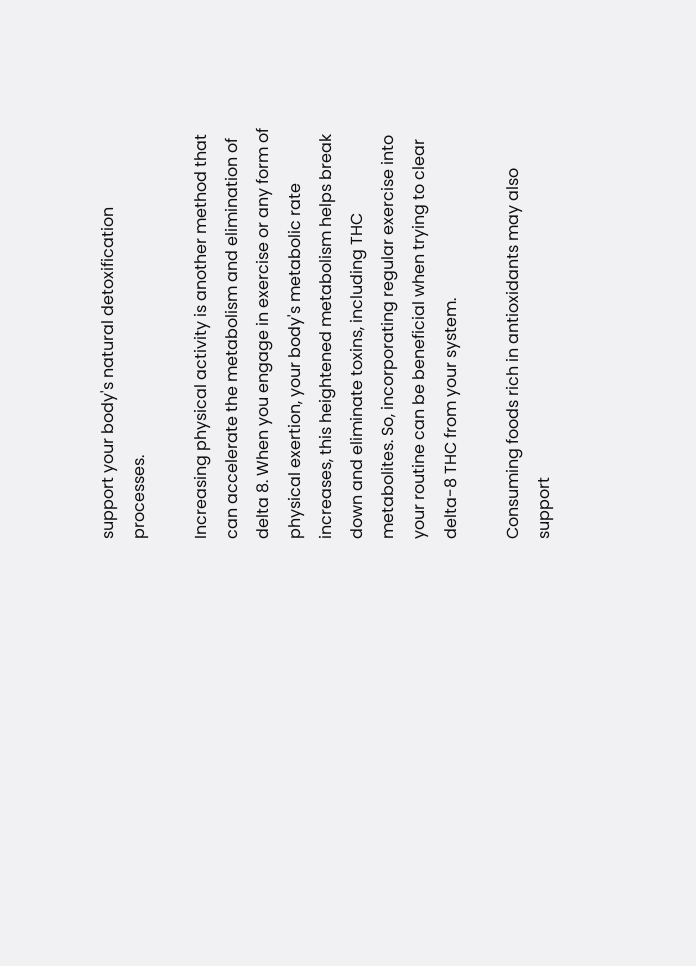support your body's natural detoxification processes.

Increasing physical activity is another method that can accelerate the metabolism and elimination of delta 8. When you engage in exercise or any form of physical exertion, your body's metabolic rate increases, this heightened metabolism helps break down and eliminate toxins, including THC metabolites. So, incorporating regular exercise into your routine can be beneficial when trying to clear delta-8 THC from your system.

Consuming foods rich in antioxidants may also support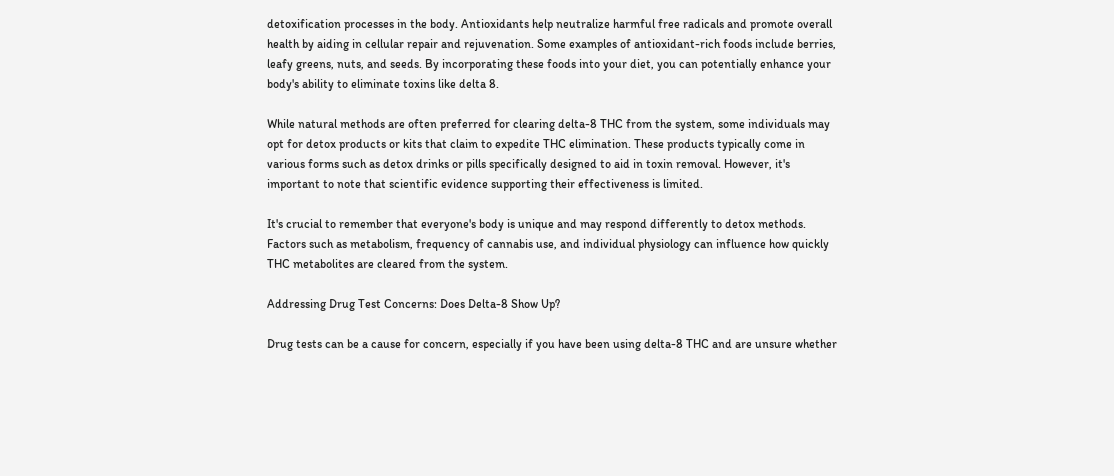detoxification processes in the body. Antioxidants help neutralize harmful free radicals and promote overall health by aiding in cellular repair and rejuvenation. Some examples of antioxidant-rich foods include berries, leafy greens, nuts, and seeds. By incorporating these foods into your diet, you can potentially enhance your body's ability to eliminate toxins like delta 8.

While natural methods are often preferred for clearing delta-8 THC from the system, some individuals may opt for detox products or kits that claim to expedite THC elimination. These products typically come in various forms such as detox drinks or pills specifically designed to aid in toxin removal. However, it's important to note that scientific evidence supporting their effectiveness is limited.

It's crucial to remember that everyone's body is unique and may respond differently to detox methods. Factors such as metabolism, frequency of cannabis use, and individual physiology can influence how quickly THC metabolites are cleared from the system.

Addressing Drug Test Concerns: Does Delta-8 Show Up?

Drug tests can be a cause for concern, especially if you have been using delta-8 THC and are unsure whether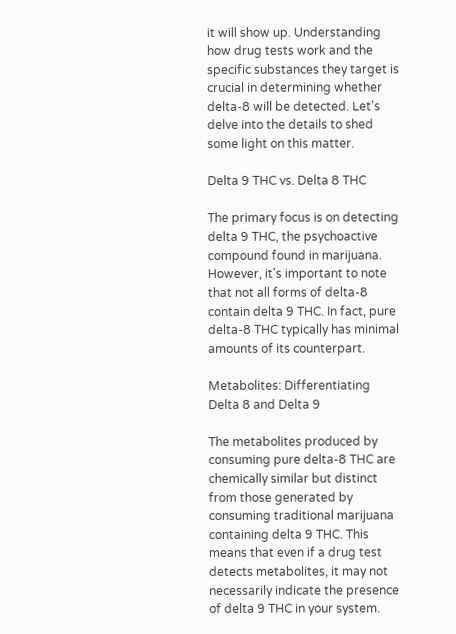it will show up. Understanding how drug tests work and the specific substances they target is crucial in determining whether delta-8 will be detected. Let's delve into the details to shed some light on this matter.

Delta 9 THC vs. Delta 8 THC

The primary focus is on detecting delta 9 THC, the psychoactive compound found in marijuana. However, it's important to note that not all forms of delta-8 contain delta 9 THC. In fact, pure delta-8 THC typically has minimal amounts of its counterpart.

Metabolites: Differentiating Delta 8 and Delta 9

The metabolites produced by consuming pure delta-8 THC are chemically similar but distinct from those generated by consuming traditional marijuana containing delta 9 THC. This means that even if a drug test detects metabolites, it may not necessarily indicate the presence of delta 9 THC in your system.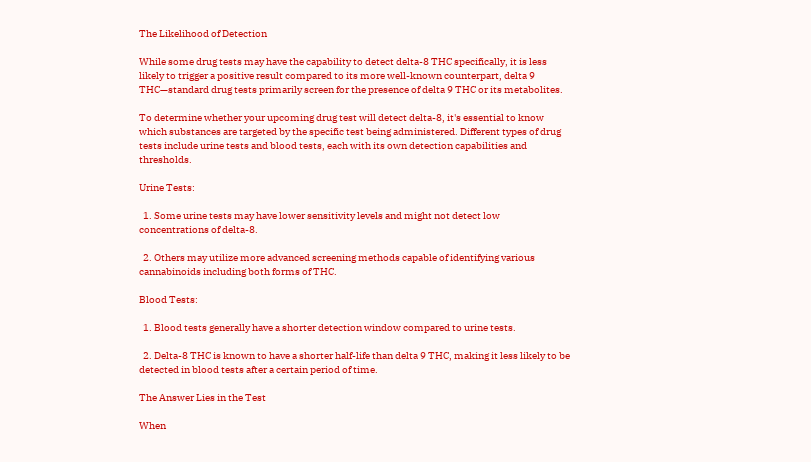The Likelihood of Detection

While some drug tests may have the capability to detect delta-8 THC specifically, it is less likely to trigger a positive result compared to its more well-known counterpart, delta 9 THC—standard drug tests primarily screen for the presence of delta 9 THC or its metabolites.

To determine whether your upcoming drug test will detect delta-8, it's essential to know which substances are targeted by the specific test being administered. Different types of drug tests include urine tests and blood tests, each with its own detection capabilities and thresholds.

Urine Tests:

  1. Some urine tests may have lower sensitivity levels and might not detect low concentrations of delta-8.

  2. Others may utilize more advanced screening methods capable of identifying various cannabinoids including both forms of THC.

Blood Tests:

  1. Blood tests generally have a shorter detection window compared to urine tests.

  2. Delta-8 THC is known to have a shorter half-life than delta 9 THC, making it less likely to be detected in blood tests after a certain period of time.

The Answer Lies in the Test

When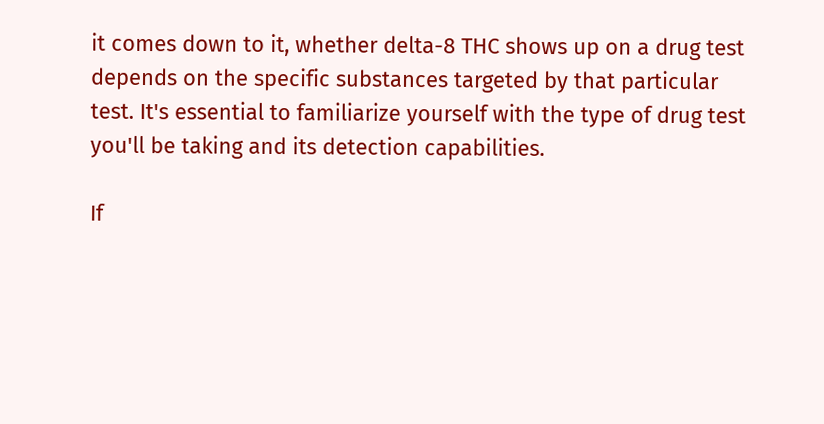it comes down to it, whether delta-8 THC shows up on a drug test depends on the specific substances targeted by that particular test. It's essential to familiarize yourself with the type of drug test you'll be taking and its detection capabilities.

If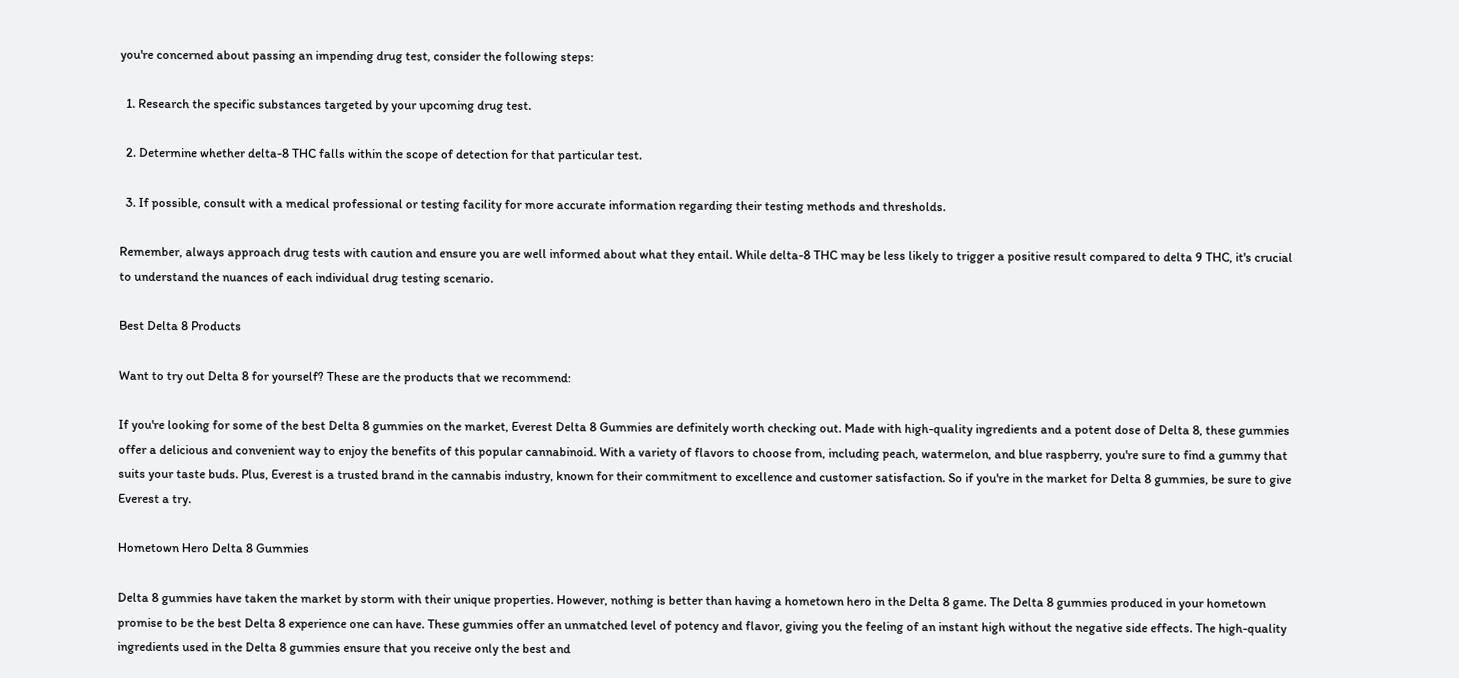you're concerned about passing an impending drug test, consider the following steps:

  1. Research the specific substances targeted by your upcoming drug test.

  2. Determine whether delta-8 THC falls within the scope of detection for that particular test.

  3. If possible, consult with a medical professional or testing facility for more accurate information regarding their testing methods and thresholds.

Remember, always approach drug tests with caution and ensure you are well informed about what they entail. While delta-8 THC may be less likely to trigger a positive result compared to delta 9 THC, it's crucial to understand the nuances of each individual drug testing scenario.

Best Delta 8 Products

Want to try out Delta 8 for yourself? These are the products that we recommend:

If you're looking for some of the best Delta 8 gummies on the market, Everest Delta 8 Gummies are definitely worth checking out. Made with high-quality ingredients and a potent dose of Delta 8, these gummies offer a delicious and convenient way to enjoy the benefits of this popular cannabinoid. With a variety of flavors to choose from, including peach, watermelon, and blue raspberry, you're sure to find a gummy that suits your taste buds. Plus, Everest is a trusted brand in the cannabis industry, known for their commitment to excellence and customer satisfaction. So if you're in the market for Delta 8 gummies, be sure to give Everest a try.

Hometown Hero Delta 8 Gummies

Delta 8 gummies have taken the market by storm with their unique properties. However, nothing is better than having a hometown hero in the Delta 8 game. The Delta 8 gummies produced in your hometown promise to be the best Delta 8 experience one can have. These gummies offer an unmatched level of potency and flavor, giving you the feeling of an instant high without the negative side effects. The high-quality ingredients used in the Delta 8 gummies ensure that you receive only the best and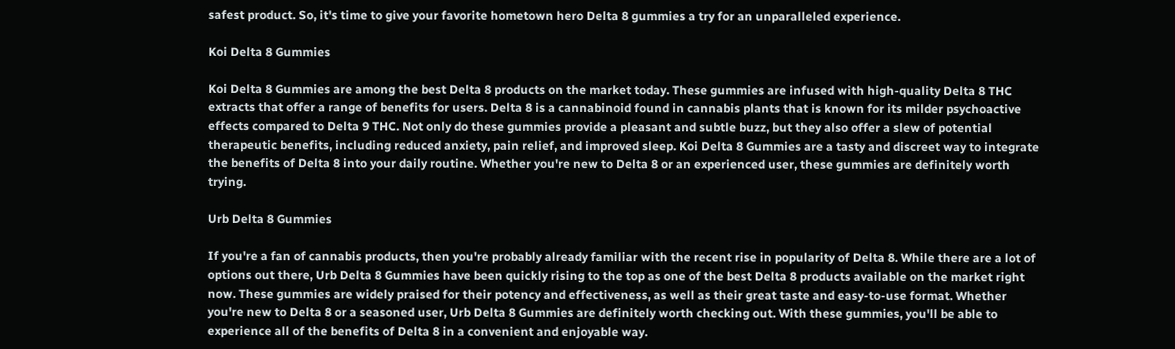safest product. So, it's time to give your favorite hometown hero Delta 8 gummies a try for an unparalleled experience.

Koi Delta 8 Gummies

Koi Delta 8 Gummies are among the best Delta 8 products on the market today. These gummies are infused with high-quality Delta 8 THC extracts that offer a range of benefits for users. Delta 8 is a cannabinoid found in cannabis plants that is known for its milder psychoactive effects compared to Delta 9 THC. Not only do these gummies provide a pleasant and subtle buzz, but they also offer a slew of potential therapeutic benefits, including reduced anxiety, pain relief, and improved sleep. Koi Delta 8 Gummies are a tasty and discreet way to integrate the benefits of Delta 8 into your daily routine. Whether you're new to Delta 8 or an experienced user, these gummies are definitely worth trying.

Urb Delta 8 Gummies

If you're a fan of cannabis products, then you're probably already familiar with the recent rise in popularity of Delta 8. While there are a lot of options out there, Urb Delta 8 Gummies have been quickly rising to the top as one of the best Delta 8 products available on the market right now. These gummies are widely praised for their potency and effectiveness, as well as their great taste and easy-to-use format. Whether you're new to Delta 8 or a seasoned user, Urb Delta 8 Gummies are definitely worth checking out. With these gummies, you'll be able to experience all of the benefits of Delta 8 in a convenient and enjoyable way.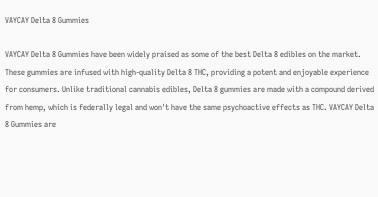VAYCAY Delta 8 Gummies

VAYCAY Delta 8 Gummies have been widely praised as some of the best Delta 8 edibles on the market. These gummies are infused with high-quality Delta 8 THC, providing a potent and enjoyable experience for consumers. Unlike traditional cannabis edibles, Delta 8 gummies are made with a compound derived from hemp, which is federally legal and won't have the same psychoactive effects as THC. VAYCAY Delta 8 Gummies are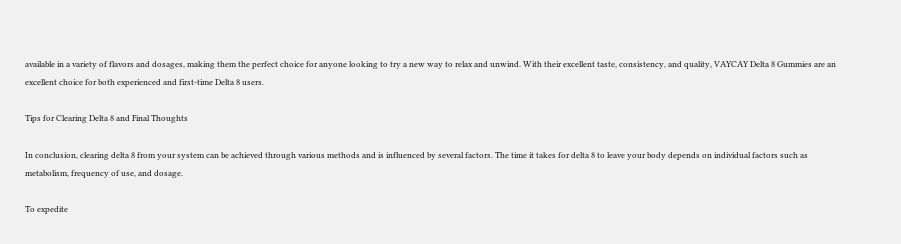available in a variety of flavors and dosages, making them the perfect choice for anyone looking to try a new way to relax and unwind. With their excellent taste, consistency, and quality, VAYCAY Delta 8 Gummies are an excellent choice for both experienced and first-time Delta 8 users.

Tips for Clearing Delta 8 and Final Thoughts

In conclusion, clearing delta 8 from your system can be achieved through various methods and is influenced by several factors. The time it takes for delta 8 to leave your body depends on individual factors such as metabolism, frequency of use, and dosage.

To expedite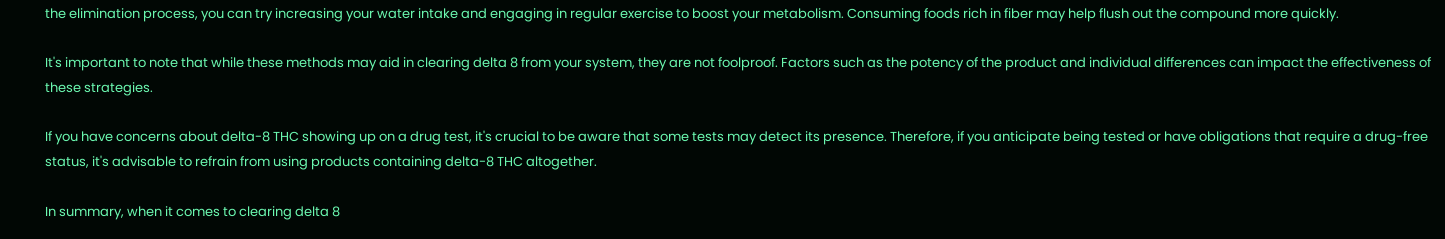the elimination process, you can try increasing your water intake and engaging in regular exercise to boost your metabolism. Consuming foods rich in fiber may help flush out the compound more quickly.

It's important to note that while these methods may aid in clearing delta 8 from your system, they are not foolproof. Factors such as the potency of the product and individual differences can impact the effectiveness of these strategies.

If you have concerns about delta-8 THC showing up on a drug test, it's crucial to be aware that some tests may detect its presence. Therefore, if you anticipate being tested or have obligations that require a drug-free status, it's advisable to refrain from using products containing delta-8 THC altogether.

In summary, when it comes to clearing delta 8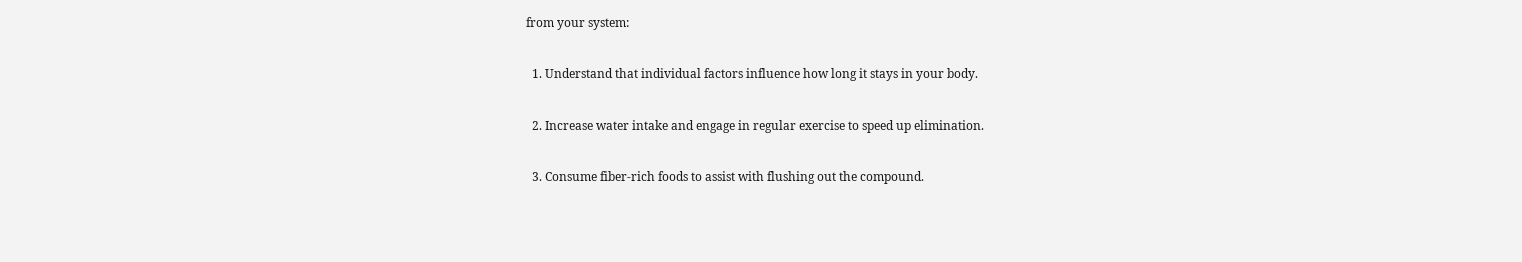from your system:

  1. Understand that individual factors influence how long it stays in your body.

  2. Increase water intake and engage in regular exercise to speed up elimination.

  3. Consume fiber-rich foods to assist with flushing out the compound.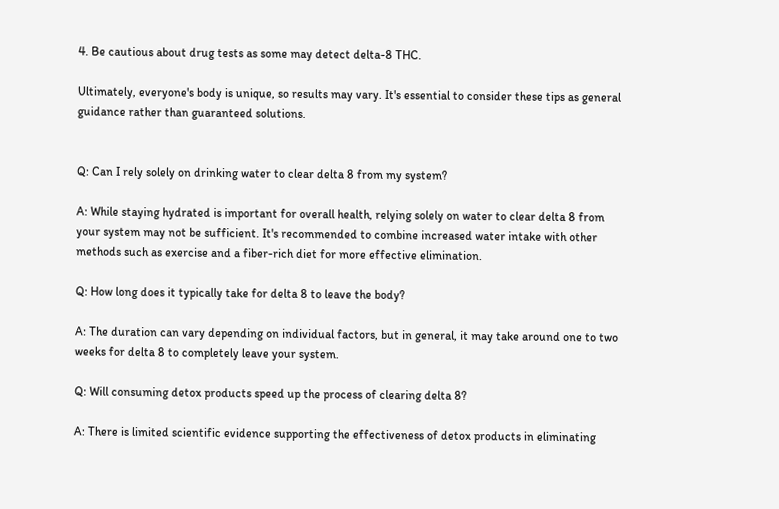4. Be cautious about drug tests as some may detect delta-8 THC.

Ultimately, everyone's body is unique, so results may vary. It's essential to consider these tips as general guidance rather than guaranteed solutions.


Q: Can I rely solely on drinking water to clear delta 8 from my system?

A: While staying hydrated is important for overall health, relying solely on water to clear delta 8 from your system may not be sufficient. It's recommended to combine increased water intake with other methods such as exercise and a fiber-rich diet for more effective elimination.

Q: How long does it typically take for delta 8 to leave the body?

A: The duration can vary depending on individual factors, but in general, it may take around one to two weeks for delta 8 to completely leave your system.

Q: Will consuming detox products speed up the process of clearing delta 8?

A: There is limited scientific evidence supporting the effectiveness of detox products in eliminating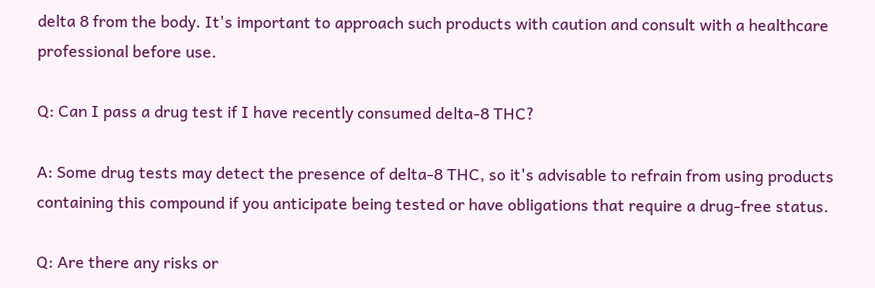delta 8 from the body. It's important to approach such products with caution and consult with a healthcare professional before use.

Q: Can I pass a drug test if I have recently consumed delta-8 THC?

A: Some drug tests may detect the presence of delta-8 THC, so it's advisable to refrain from using products containing this compound if you anticipate being tested or have obligations that require a drug-free status.

Q: Are there any risks or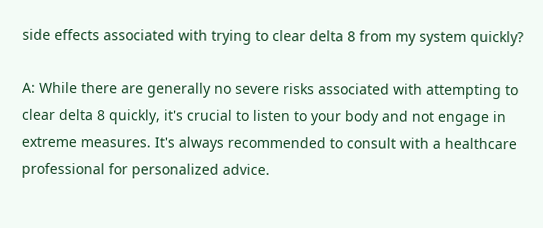side effects associated with trying to clear delta 8 from my system quickly?

A: While there are generally no severe risks associated with attempting to clear delta 8 quickly, it's crucial to listen to your body and not engage in extreme measures. It's always recommended to consult with a healthcare professional for personalized advice.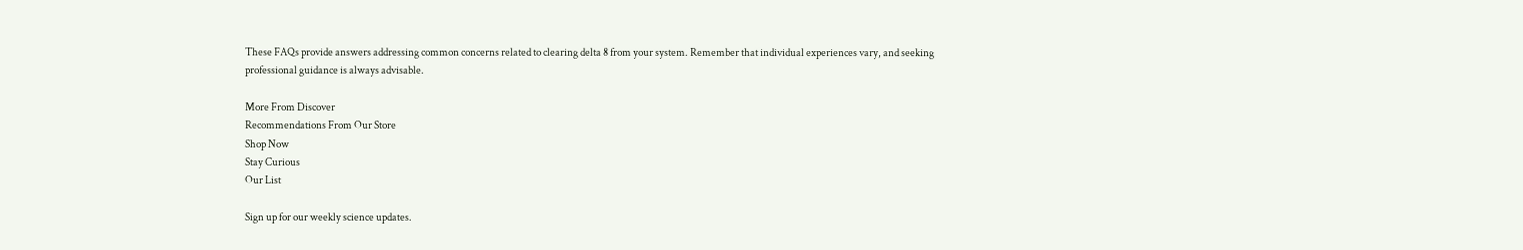These FAQs provide answers addressing common concerns related to clearing delta 8 from your system. Remember that individual experiences vary, and seeking professional guidance is always advisable.

More From Discover
Recommendations From Our Store
Shop Now
Stay Curious
Our List

Sign up for our weekly science updates.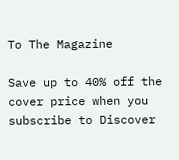To The Magazine

Save up to 40% off the cover price when you subscribe to Discover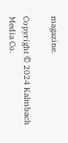magazine.

Copyright © 2024 Kalmbach Media Co.